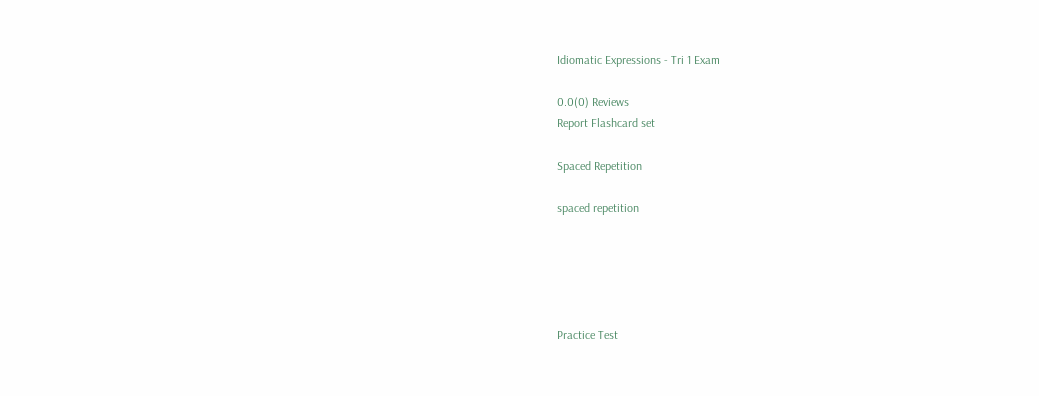Idiomatic Expressions - Tri 1 Exam

0.0(0) Reviews
Report Flashcard set

Spaced Repetition

spaced repetition





Practice Test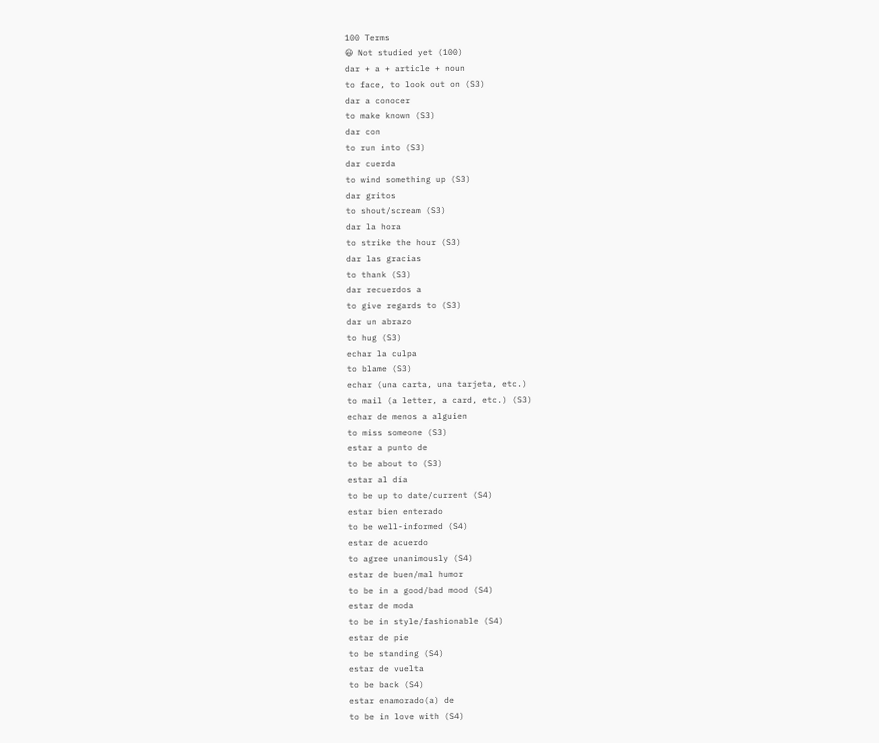100 Terms
😃 Not studied yet (100)
dar + a + article + noun
to face, to look out on (S3)
dar a conocer
to make known (S3)
dar con
to run into (S3)
dar cuerda
to wind something up (S3)
dar gritos
to shout/scream (S3)
dar la hora
to strike the hour (S3)
dar las gracias
to thank (S3)
dar recuerdos a
to give regards to (S3)
dar un abrazo
to hug (S3)
echar la culpa
to blame (S3)
echar (una carta, una tarjeta, etc.)
to mail (a letter, a card, etc.) (S3)
echar de menos a alguien
to miss someone (S3)
estar a punto de
to be about to (S3)
estar al día
to be up to date/current (S4)
estar bien enterado
to be well-informed (S4)
estar de acuerdo
to agree unanimously (S4)
estar de buen/mal humor
to be in a good/bad mood (S4)
estar de moda
to be in style/fashionable (S4)
estar de pie
to be standing (S4)
estar de vuelta
to be back (S4)
estar enamorado(a) de
to be in love with (S4)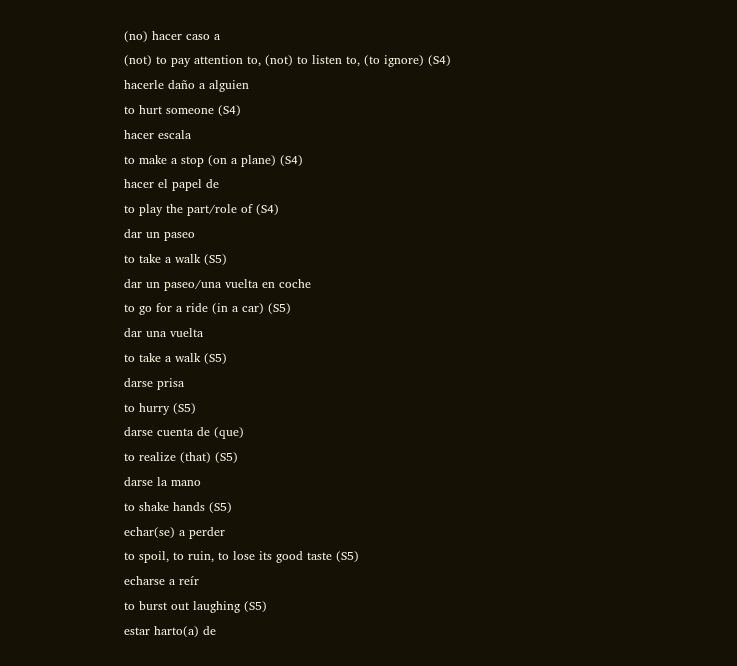(no) hacer caso a
(not) to pay attention to, (not) to listen to, (to ignore) (S4)
hacerle daño a alguien
to hurt someone (S4)
hacer escala
to make a stop (on a plane) (S4)
hacer el papel de
to play the part/role of (S4)
dar un paseo
to take a walk (S5)
dar un paseo/una vuelta en coche
to go for a ride (in a car) (S5)
dar una vuelta
to take a walk (S5)
darse prisa
to hurry (S5)
darse cuenta de (que)
to realize (that) (S5)
darse la mano
to shake hands (S5)
echar(se) a perder
to spoil, to ruin, to lose its good taste (S5)
echarse a reír
to burst out laughing (S5)
estar harto(a) de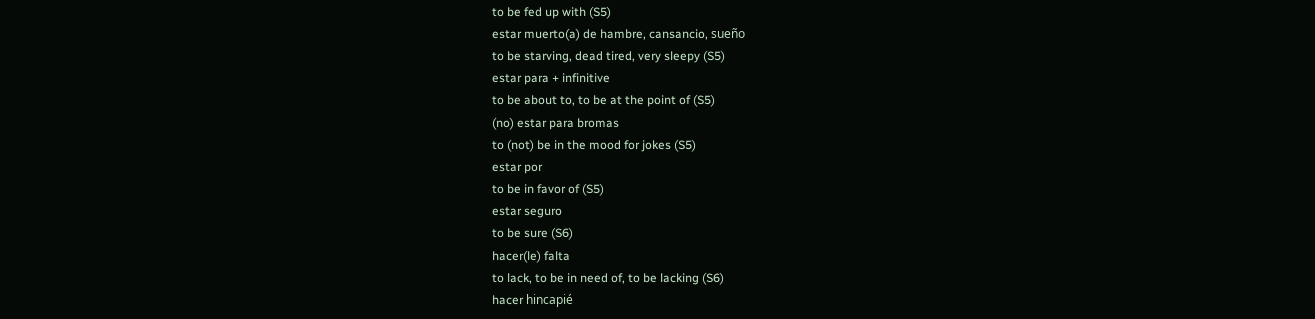to be fed up with (S5)
estar muerto(a) de hambre, cansancio, sueño
to be starving, dead tired, very sleepy (S5)
estar para + infinitive
to be about to, to be at the point of (S5)
(no) estar para bromas
to (not) be in the mood for jokes (S5)
estar por
to be in favor of (S5)
estar seguro
to be sure (S6)
hacer(le) falta
to lack, to be in need of, to be lacking (S6)
hacer hincapié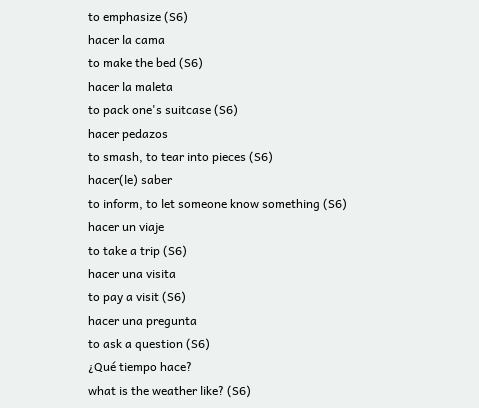to emphasize (S6)
hacer la cama
to make the bed (S6)
hacer la maleta
to pack one's suitcase (S6)
hacer pedazos
to smash, to tear into pieces (S6)
hacer(le) saber
to inform, to let someone know something (S6)
hacer un viaje
to take a trip (S6)
hacer una visita
to pay a visit (S6)
hacer una pregunta
to ask a question (S6)
¿Qué tiempo hace?
what is the weather like? (S6)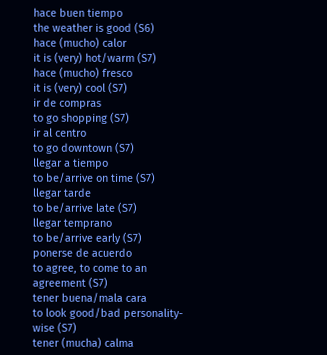hace buen tiempo
the weather is good (S6)
hace (mucho) calor
it is (very) hot/warm (S7)
hace (mucho) fresco
it is (very) cool (S7)
ir de compras
to go shopping (S7)
ir al centro
to go downtown (S7)
llegar a tiempo
to be/arrive on time (S7)
llegar tarde
to be/arrive late (S7)
llegar temprano
to be/arrive early (S7)
ponerse de acuerdo
to agree, to come to an agreement (S7)
tener buena/mala cara
to look good/bad personality-wise (S7)
tener (mucha) calma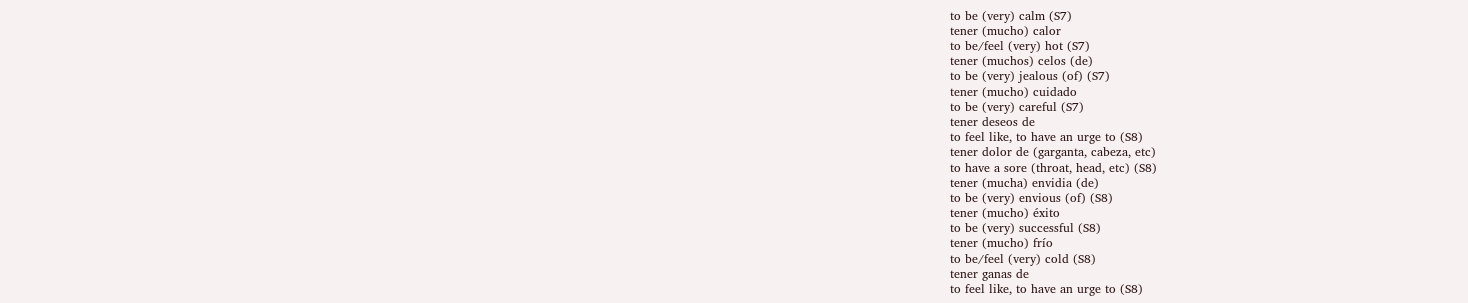to be (very) calm (S7)
tener (mucho) calor
to be/feel (very) hot (S7)
tener (muchos) celos (de)
to be (very) jealous (of) (S7)
tener (mucho) cuidado
to be (very) careful (S7)
tener deseos de
to feel like, to have an urge to (S8)
tener dolor de (garganta, cabeza, etc)
to have a sore (throat, head, etc) (S8)
tener (mucha) envidia (de)
to be (very) envious (of) (S8)
tener (mucho) éxito
to be (very) successful (S8)
tener (mucho) frío
to be/feel (very) cold (S8)
tener ganas de
to feel like, to have an urge to (S8)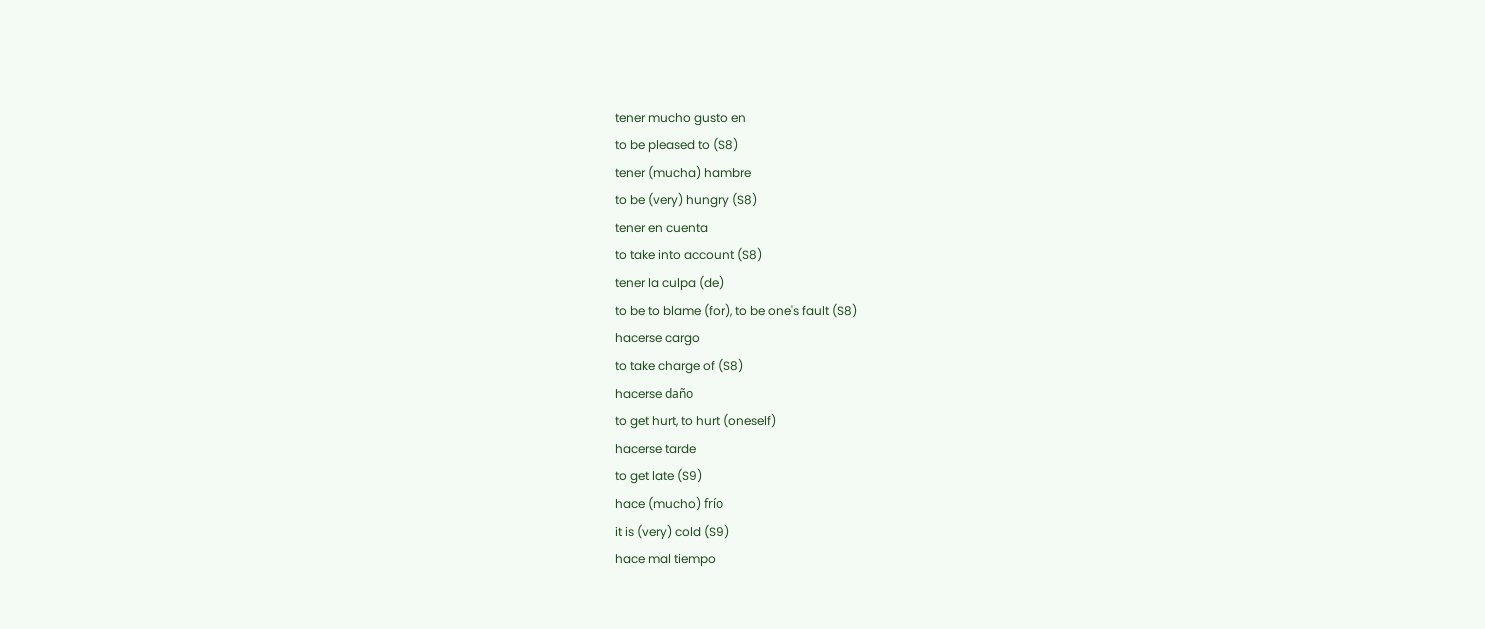tener mucho gusto en
to be pleased to (S8)
tener (mucha) hambre
to be (very) hungry (S8)
tener en cuenta
to take into account (S8)
tener la culpa (de)
to be to blame (for), to be one's fault (S8)
hacerse cargo
to take charge of (S8)
hacerse daño
to get hurt, to hurt (oneself)
hacerse tarde
to get late (S9)
hace (mucho) frío
it is (very) cold (S9)
hace mal tiempo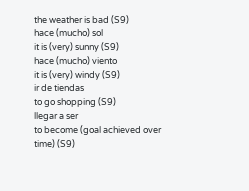the weather is bad (S9)
hace (mucho) sol
it is (very) sunny (S9)
hace (mucho) viento
it is (very) windy (S9)
ir de tiendas
to go shopping (S9)
llegar a ser
to become (goal achieved over time) (S9)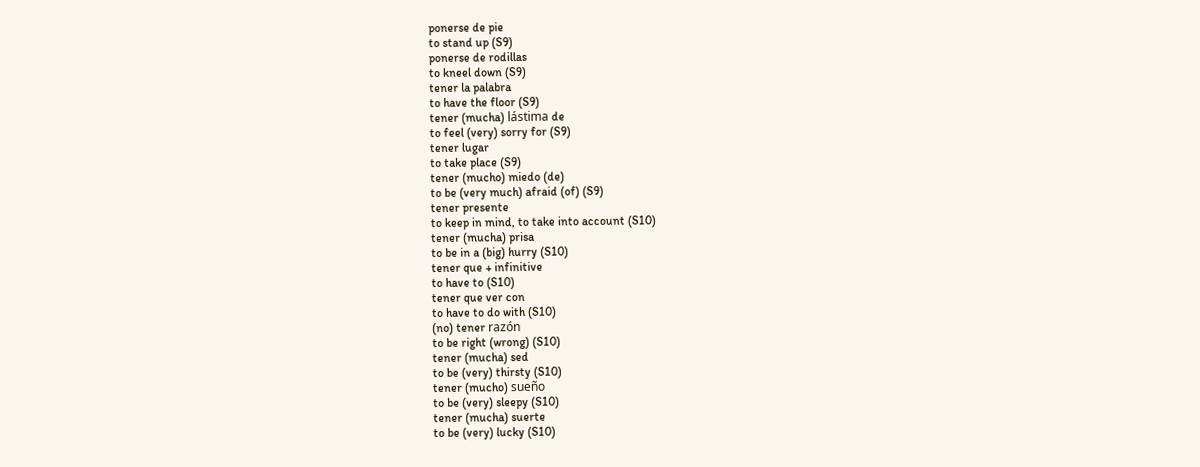ponerse de pie
to stand up (S9)
ponerse de rodillas
to kneel down (S9)
tener la palabra
to have the floor (S9)
tener (mucha) lástima de
to feel (very) sorry for (S9)
tener lugar
to take place (S9)
tener (mucho) miedo (de)
to be (very much) afraid (of) (S9)
tener presente
to keep in mind, to take into account (S10)
tener (mucha) prisa
to be in a (big) hurry (S10)
tener que + infinitive
to have to (S10)
tener que ver con
to have to do with (S10)
(no) tener razón
to be right (wrong) (S10)
tener (mucha) sed
to be (very) thirsty (S10)
tener (mucho) sueño
to be (very) sleepy (S10)
tener (mucha) suerte
to be (very) lucky (S10)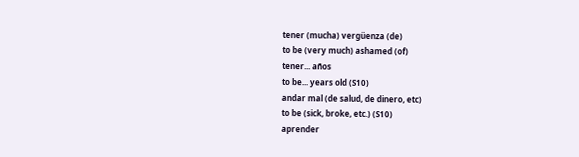tener (mucha) vergüenza (de)
to be (very much) ashamed (of)
tener... años
to be... years old (S10)
andar mal (de salud, de dinero, etc)
to be (sick, broke, etc.) (S10)
aprender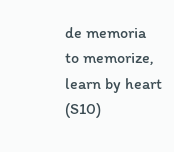de memoria
to memorize, learn by heart (S10)